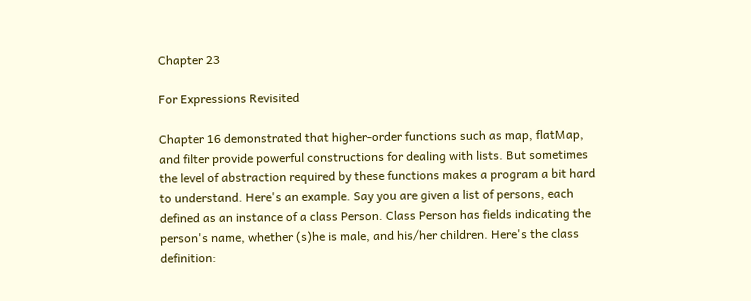Chapter 23

For Expressions Revisited

Chapter 16 demonstrated that higher-order functions such as map, flatMap, and filter provide powerful constructions for dealing with lists. But sometimes the level of abstraction required by these functions makes a program a bit hard to understand. Here's an example. Say you are given a list of persons, each defined as an instance of a class Person. Class Person has fields indicating the person's name, whether (s)he is male, and his/her children. Here's the class definition: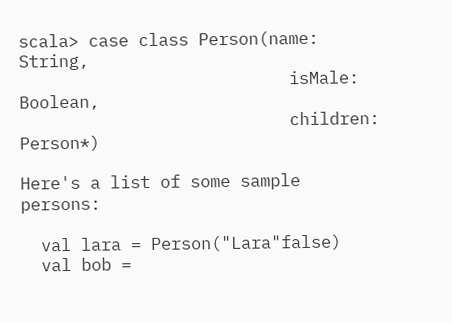scala> case class Person(name: String,
                           isMale: Boolean,
                           children: Person*)

Here's a list of some sample persons:

  val lara = Person("Lara"false)
  val bob =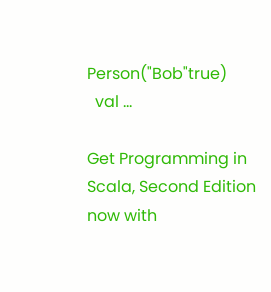Person("Bob"true)
  val ...

Get Programming in Scala, Second Edition now with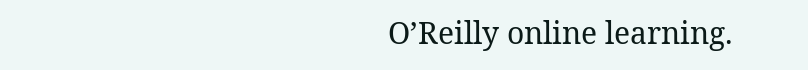O’Reilly online learning.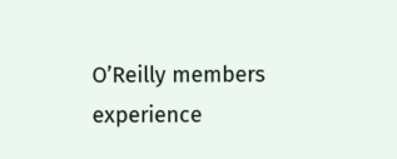O’Reilly members experience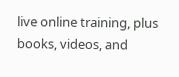live online training, plus books, videos, and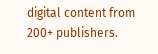digital content from 200+ publishers.